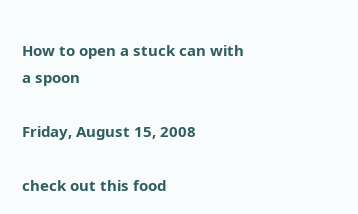How to open a stuck can with a spoon

Friday, August 15, 2008

check out this food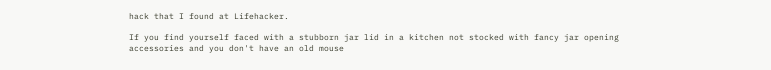hack that I found at Lifehacker.

If you find yourself faced with a stubborn jar lid in a kitchen not stocked with fancy jar opening accessories and you don't have an old mouse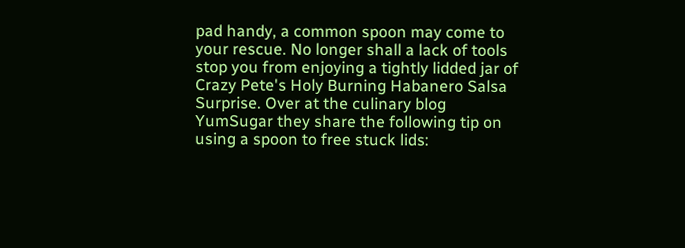pad handy, a common spoon may come to your rescue. No longer shall a lack of tools stop you from enjoying a tightly lidded jar of Crazy Pete's Holy Burning Habanero Salsa Surprise. Over at the culinary blog YumSugar they share the following tip on using a spoon to free stuck lids: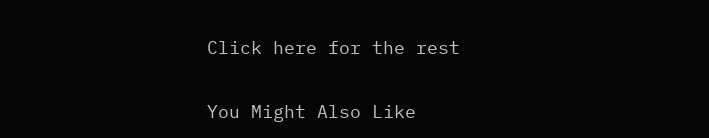Click here for the rest

You Might Also Like